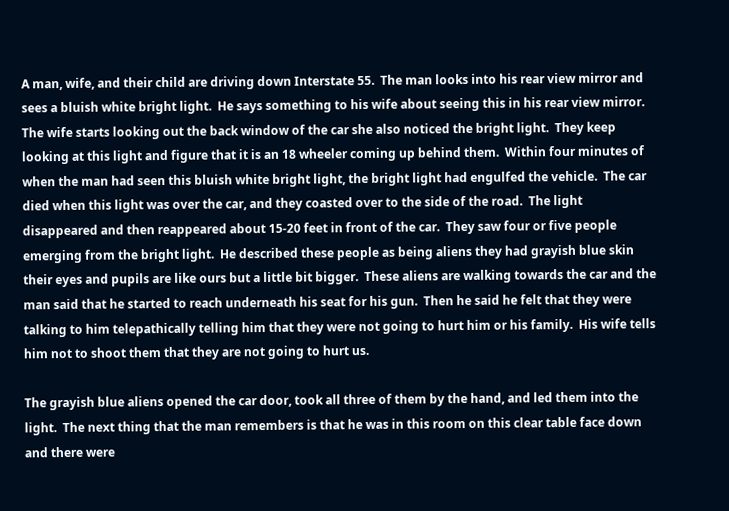A man, wife, and their child are driving down Interstate 55.  The man looks into his rear view mirror and sees a bluish white bright light.  He says something to his wife about seeing this in his rear view mirror.  The wife starts looking out the back window of the car she also noticed the bright light.  They keep looking at this light and figure that it is an 18 wheeler coming up behind them.  Within four minutes of when the man had seen this bluish white bright light, the bright light had engulfed the vehicle.  The car died when this light was over the car, and they coasted over to the side of the road.  The light disappeared and then reappeared about 15-20 feet in front of the car.  They saw four or five people emerging from the bright light.  He described these people as being aliens they had grayish blue skin their eyes and pupils are like ours but a little bit bigger.  These aliens are walking towards the car and the man said that he started to reach underneath his seat for his gun.  Then he said he felt that they were talking to him telepathically telling him that they were not going to hurt him or his family.  His wife tells him not to shoot them that they are not going to hurt us.

The grayish blue aliens opened the car door, took all three of them by the hand, and led them into the light.  The next thing that the man remembers is that he was in this room on this clear table face down and there were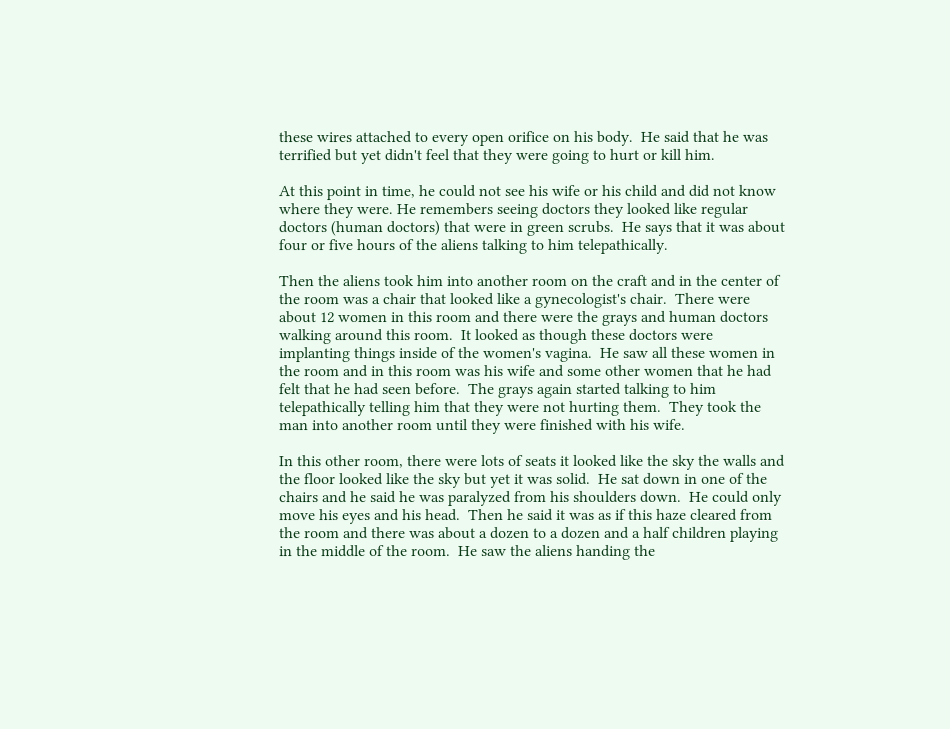these wires attached to every open orifice on his body.  He said that he was terrified but yet didn't feel that they were going to hurt or kill him.

At this point in time, he could not see his wife or his child and did not know where they were. He remembers seeing doctors they looked like regular doctors (human doctors) that were in green scrubs.  He says that it was about four or five hours of the aliens talking to him telepathically.

Then the aliens took him into another room on the craft and in the center of the room was a chair that looked like a gynecologist's chair.  There were about 12 women in this room and there were the grays and human doctors walking around this room.  It looked as though these doctors were implanting things inside of the women's vagina.  He saw all these women in the room and in this room was his wife and some other women that he had felt that he had seen before.  The grays again started talking to him telepathically telling him that they were not hurting them.  They took the man into another room until they were finished with his wife.

In this other room, there were lots of seats it looked like the sky the walls and the floor looked like the sky but yet it was solid.  He sat down in one of the chairs and he said he was paralyzed from his shoulders down.  He could only move his eyes and his head.  Then he said it was as if this haze cleared from the room and there was about a dozen to a dozen and a half children playing in the middle of the room.  He saw the aliens handing the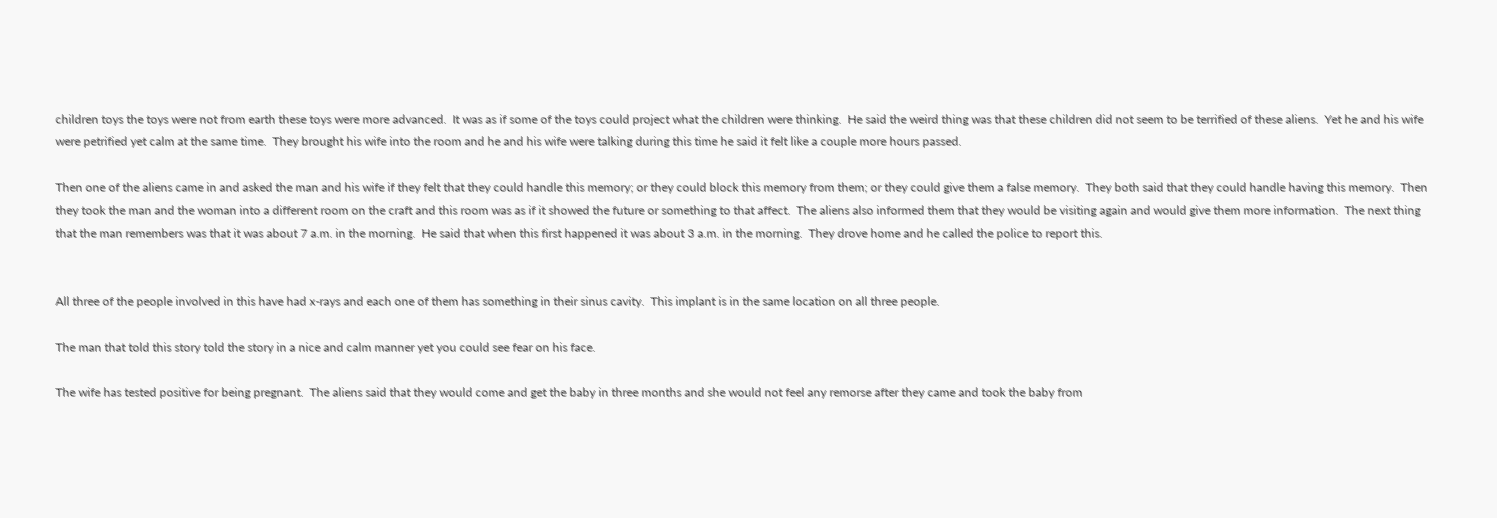children toys the toys were not from earth these toys were more advanced.  It was as if some of the toys could project what the children were thinking.  He said the weird thing was that these children did not seem to be terrified of these aliens.  Yet he and his wife were petrified yet calm at the same time.  They brought his wife into the room and he and his wife were talking during this time he said it felt like a couple more hours passed.

Then one of the aliens came in and asked the man and his wife if they felt that they could handle this memory; or they could block this memory from them; or they could give them a false memory.  They both said that they could handle having this memory.  Then they took the man and the woman into a different room on the craft and this room was as if it showed the future or something to that affect.  The aliens also informed them that they would be visiting again and would give them more information.  The next thing that the man remembers was that it was about 7 a.m. in the morning.  He said that when this first happened it was about 3 a.m. in the morning.  They drove home and he called the police to report this.


All three of the people involved in this have had x-rays and each one of them has something in their sinus cavity.  This implant is in the same location on all three people.

The man that told this story told the story in a nice and calm manner yet you could see fear on his face.

The wife has tested positive for being pregnant.  The aliens said that they would come and get the baby in three months and she would not feel any remorse after they came and took the baby from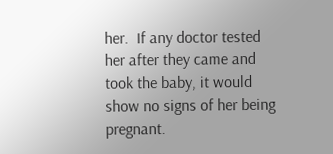her.  If any doctor tested her after they came and took the baby, it would show no signs of her being pregnant.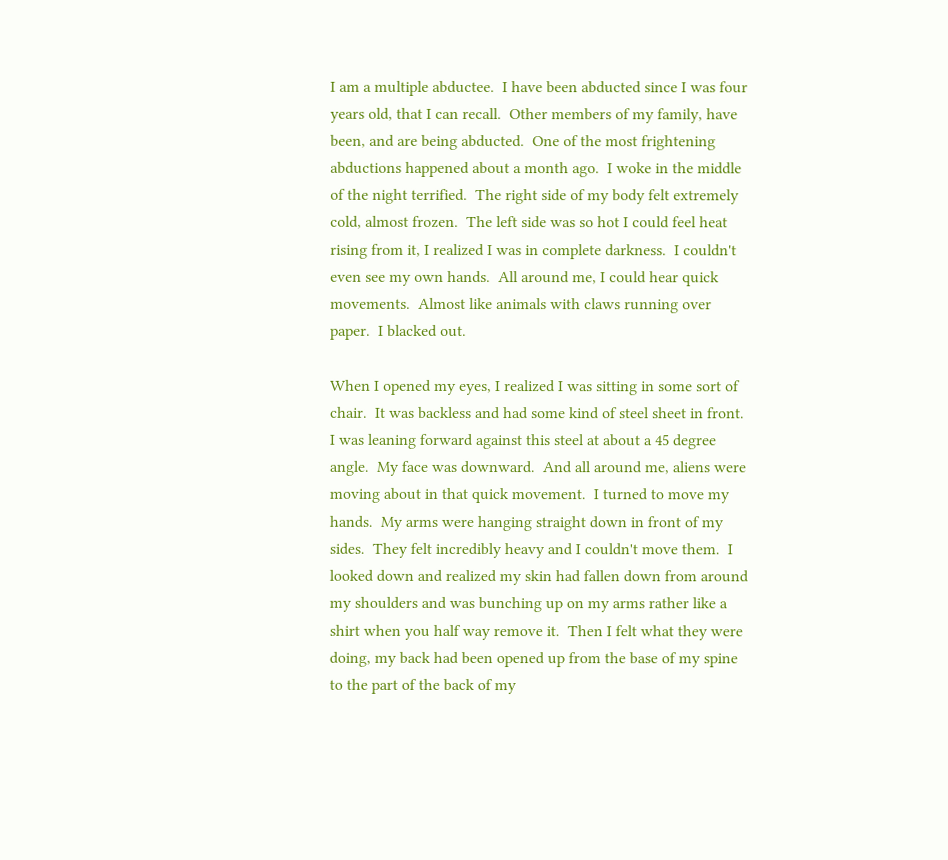I am a multiple abductee.  I have been abducted since I was four years old, that I can recall.  Other members of my family, have been, and are being abducted.  One of the most frightening abductions happened about a month ago.  I woke in the middle of the night terrified.  The right side of my body felt extremely cold, almost frozen.  The left side was so hot I could feel heat rising from it, I realized I was in complete darkness.  I couldn't even see my own hands.  All around me, I could hear quick movements.  Almost like animals with claws running over paper.  I blacked out.

When I opened my eyes, I realized I was sitting in some sort of chair.  It was backless and had some kind of steel sheet in front.  I was leaning forward against this steel at about a 45 degree angle.  My face was downward.  And all around me, aliens were moving about in that quick movement.  I turned to move my hands.  My arms were hanging straight down in front of my sides.  They felt incredibly heavy and I couldn't move them.  I looked down and realized my skin had fallen down from around my shoulders and was bunching up on my arms rather like a shirt when you half way remove it.  Then I felt what they were doing, my back had been opened up from the base of my spine to the part of the back of my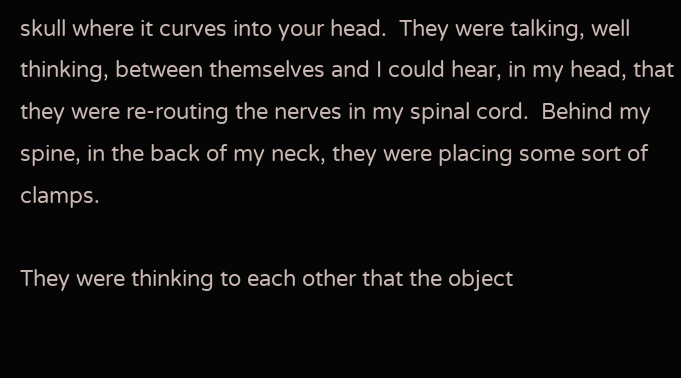skull where it curves into your head.  They were talking, well thinking, between themselves and I could hear, in my head, that they were re-routing the nerves in my spinal cord.  Behind my spine, in the back of my neck, they were placing some sort of clamps.

They were thinking to each other that the object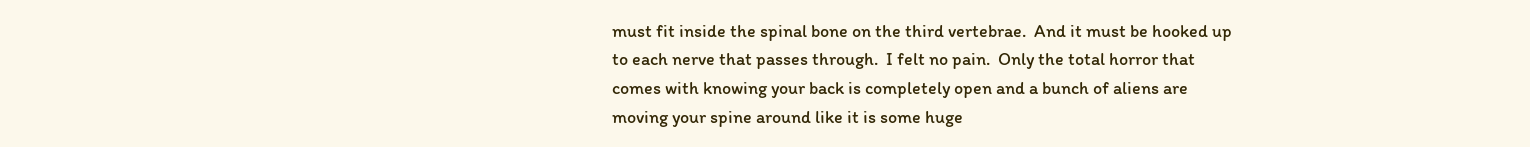must fit inside the spinal bone on the third vertebrae.  And it must be hooked up to each nerve that passes through.  I felt no pain.  Only the total horror that comes with knowing your back is completely open and a bunch of aliens are moving your spine around like it is some huge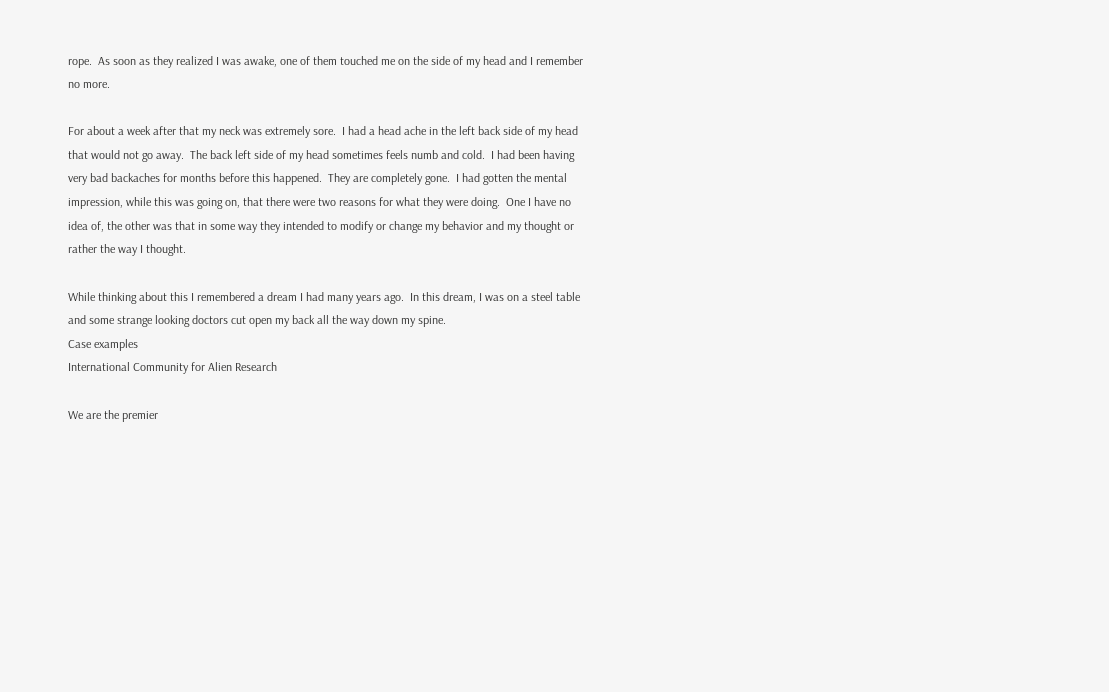rope.  As soon as they realized I was awake, one of them touched me on the side of my head and I remember no more.

For about a week after that my neck was extremely sore.  I had a head ache in the left back side of my head that would not go away.  The back left side of my head sometimes feels numb and cold.  I had been having very bad backaches for months before this happened.  They are completely gone.  I had gotten the mental impression, while this was going on, that there were two reasons for what they were doing.  One I have no idea of, the other was that in some way they intended to modify or change my behavior and my thought or rather the way I thought.

While thinking about this I remembered a dream I had many years ago.  In this dream, I was on a steel table and some strange looking doctors cut open my back all the way down my spine.
Case examples
International Community for Alien Research

We are the premier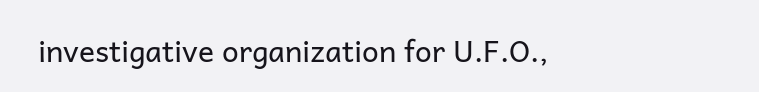investigative organization for U.F.O.,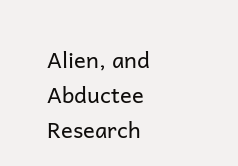Alien, and Abductee Research